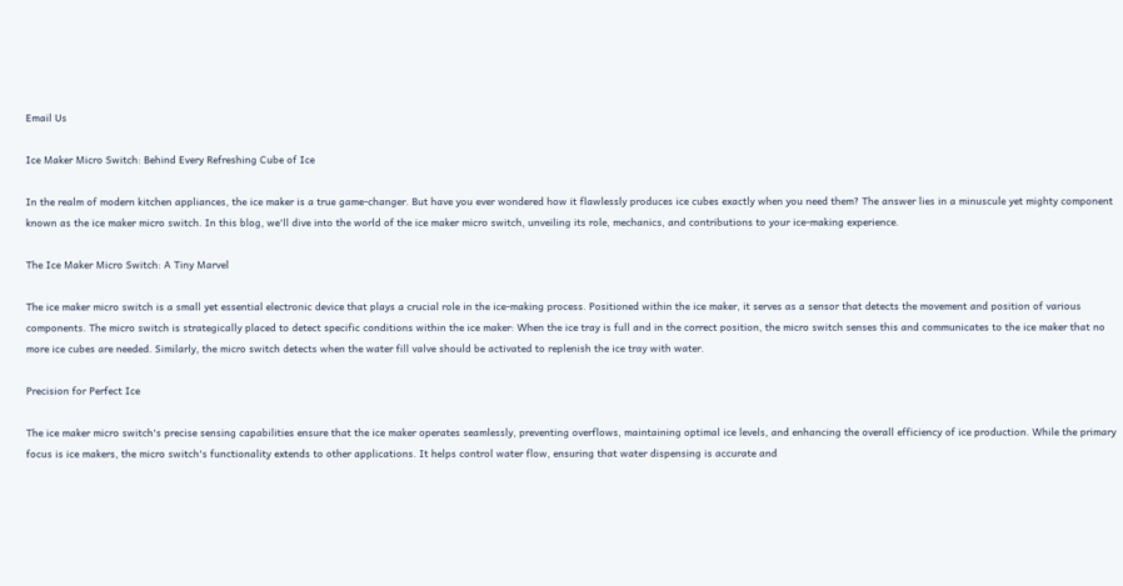Email Us

Ice Maker Micro Switch: Behind Every Refreshing Cube of Ice

In the realm of modern kitchen appliances, the ice maker is a true game-changer. But have you ever wondered how it flawlessly produces ice cubes exactly when you need them? The answer lies in a minuscule yet mighty component known as the ice maker micro switch. In this blog, we'll dive into the world of the ice maker micro switch, unveiling its role, mechanics, and contributions to your ice-making experience.

The Ice Maker Micro Switch: A Tiny Marvel

The ice maker micro switch is a small yet essential electronic device that plays a crucial role in the ice-making process. Positioned within the ice maker, it serves as a sensor that detects the movement and position of various components. The micro switch is strategically placed to detect specific conditions within the ice maker: When the ice tray is full and in the correct position, the micro switch senses this and communicates to the ice maker that no more ice cubes are needed. Similarly, the micro switch detects when the water fill valve should be activated to replenish the ice tray with water.

Precision for Perfect Ice

The ice maker micro switch's precise sensing capabilities ensure that the ice maker operates seamlessly, preventing overflows, maintaining optimal ice levels, and enhancing the overall efficiency of ice production. While the primary focus is ice makers, the micro switch's functionality extends to other applications. It helps control water flow, ensuring that water dispensing is accurate and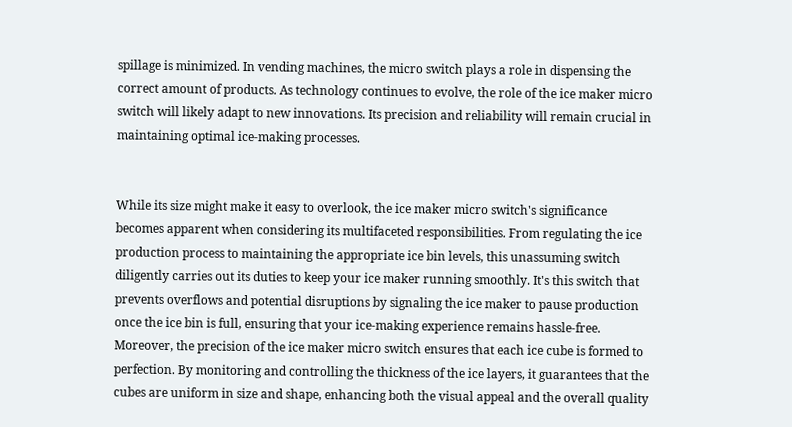spillage is minimized. In vending machines, the micro switch plays a role in dispensing the correct amount of products. As technology continues to evolve, the role of the ice maker micro switch will likely adapt to new innovations. Its precision and reliability will remain crucial in maintaining optimal ice-making processes.


While its size might make it easy to overlook, the ice maker micro switch's significance becomes apparent when considering its multifaceted responsibilities. From regulating the ice production process to maintaining the appropriate ice bin levels, this unassuming switch diligently carries out its duties to keep your ice maker running smoothly. It's this switch that prevents overflows and potential disruptions by signaling the ice maker to pause production once the ice bin is full, ensuring that your ice-making experience remains hassle-free. Moreover, the precision of the ice maker micro switch ensures that each ice cube is formed to perfection. By monitoring and controlling the thickness of the ice layers, it guarantees that the cubes are uniform in size and shape, enhancing both the visual appeal and the overall quality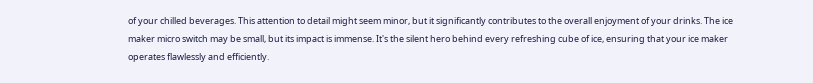of your chilled beverages. This attention to detail might seem minor, but it significantly contributes to the overall enjoyment of your drinks. The ice maker micro switch may be small, but its impact is immense. It's the silent hero behind every refreshing cube of ice, ensuring that your ice maker operates flawlessly and efficiently.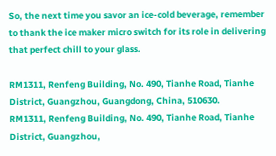So, the next time you savor an ice-cold beverage, remember to thank the ice maker micro switch for its role in delivering that perfect chill to your glass.

RM1311, Renfeng Building, No. 490, Tianhe Road, Tianhe District, Guangzhou, Guangdong, China, 510630.
RM1311, Renfeng Building, No. 490, Tianhe Road, Tianhe District, Guangzhou,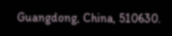Guangdong, China, 510630.